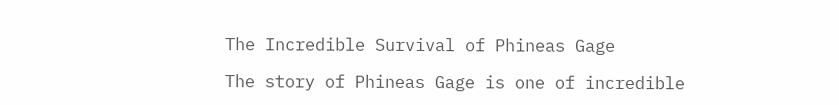The Incredible Survival of Phineas Gage

The story of Phineas Gage is one of incredible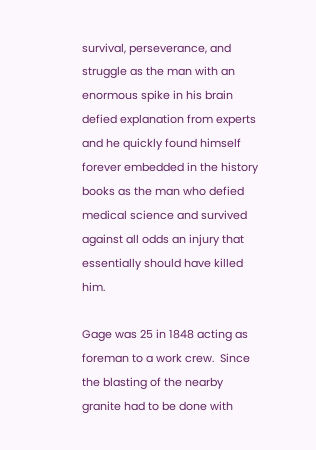survival, perseverance, and struggle as the man with an enormous spike in his brain defied explanation from experts and he quickly found himself forever embedded in the history books as the man who defied medical science and survived against all odds an injury that essentially should have killed him.

Gage was 25 in 1848 acting as foreman to a work crew.  Since the blasting of the nearby granite had to be done with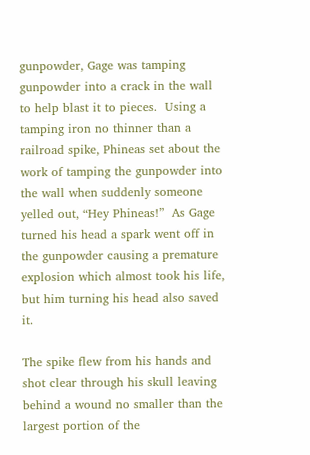gunpowder, Gage was tamping gunpowder into a crack in the wall to help blast it to pieces.  Using a tamping iron no thinner than a railroad spike, Phineas set about the work of tamping the gunpowder into the wall when suddenly someone yelled out, “Hey Phineas!”  As Gage turned his head a spark went off in the gunpowder causing a premature explosion which almost took his life, but him turning his head also saved it.

The spike flew from his hands and shot clear through his skull leaving behind a wound no smaller than the largest portion of the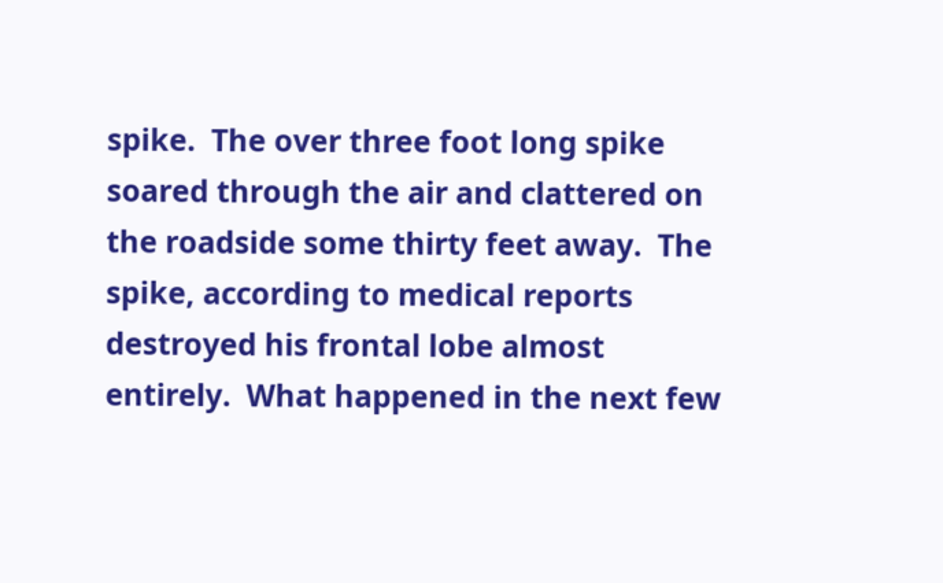spike.  The over three foot long spike soared through the air and clattered on the roadside some thirty feet away.  The spike, according to medical reports destroyed his frontal lobe almost entirely.  What happened in the next few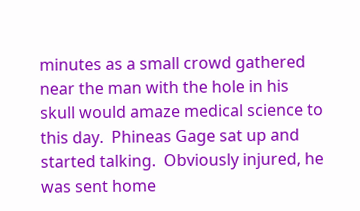minutes as a small crowd gathered near the man with the hole in his skull would amaze medical science to this day.  Phineas Gage sat up and started talking.  Obviously injured, he was sent home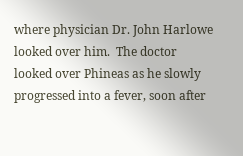where physician Dr. John Harlowe looked over him.  The doctor looked over Phineas as he slowly progressed into a fever, soon after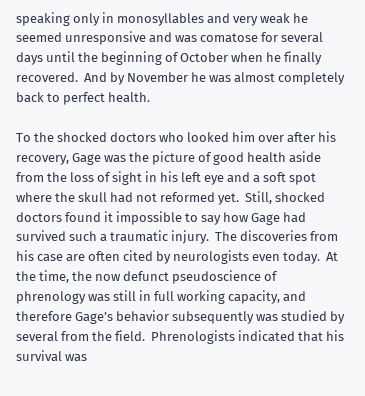speaking only in monosyllables and very weak he seemed unresponsive and was comatose for several days until the beginning of October when he finally recovered.  And by November he was almost completely back to perfect health.

To the shocked doctors who looked him over after his recovery, Gage was the picture of good health aside from the loss of sight in his left eye and a soft spot where the skull had not reformed yet.  Still, shocked doctors found it impossible to say how Gage had survived such a traumatic injury.  The discoveries from his case are often cited by neurologists even today.  At the time, the now defunct pseudoscience of phrenology was still in full working capacity, and therefore Gage’s behavior subsequently was studied by several from the field.  Phrenologists indicated that his survival was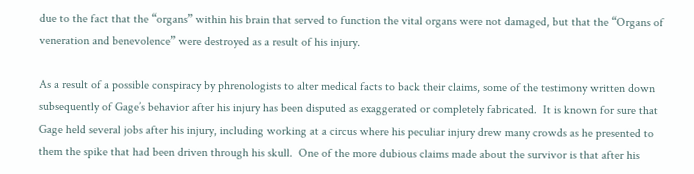due to the fact that the “organs” within his brain that served to function the vital organs were not damaged, but that the “Organs of veneration and benevolence” were destroyed as a result of his injury.

As a result of a possible conspiracy by phrenologists to alter medical facts to back their claims, some of the testimony written down subsequently of Gage’s behavior after his injury has been disputed as exaggerated or completely fabricated.  It is known for sure that Gage held several jobs after his injury, including working at a circus where his peculiar injury drew many crowds as he presented to them the spike that had been driven through his skull.  One of the more dubious claims made about the survivor is that after his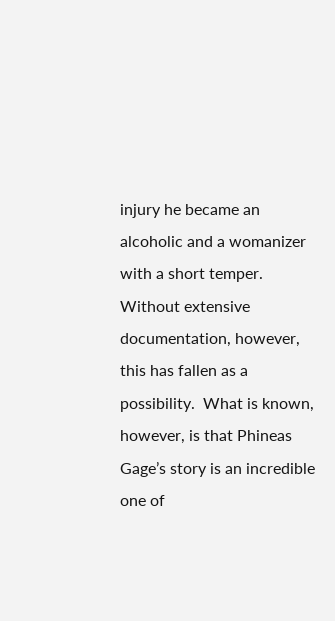injury he became an alcoholic and a womanizer with a short temper.  Without extensive documentation, however, this has fallen as a possibility.  What is known, however, is that Phineas Gage’s story is an incredible one of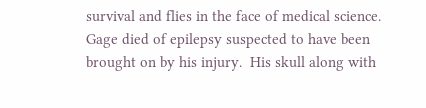survival and flies in the face of medical science.  Gage died of epilepsy suspected to have been brought on by his injury.  His skull along with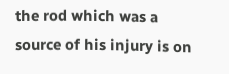the rod which was a source of his injury is on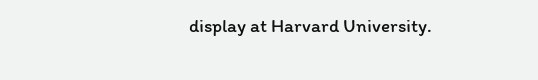display at Harvard University.